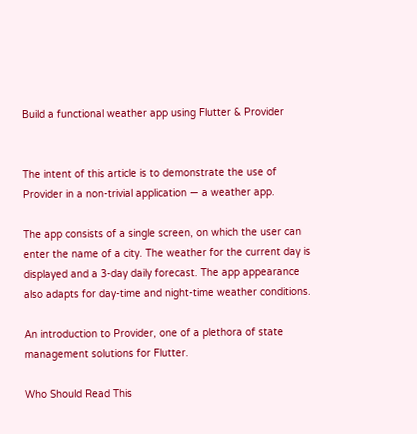Build a functional weather app using Flutter & Provider


The intent of this article is to demonstrate the use of Provider in a non-trivial application — a weather app.

The app consists of a single screen, on which the user can enter the name of a city. The weather for the current day is displayed and a 3-day daily forecast. The app appearance also adapts for day-time and night-time weather conditions.

An introduction to Provider, one of a plethora of state management solutions for Flutter.

Who Should Read This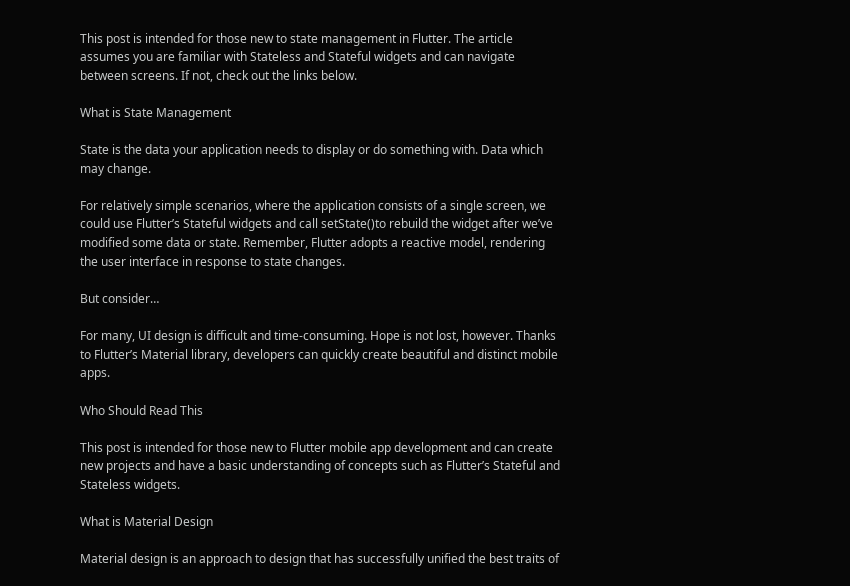This post is intended for those new to state management in Flutter. The article assumes you are familiar with Stateless and Stateful widgets and can navigate between screens. If not, check out the links below.

What is State Management

State is the data your application needs to display or do something with. Data which may change.

For relatively simple scenarios, where the application consists of a single screen, we could use Flutter’s Stateful widgets and call setState()to rebuild the widget after we’ve modified some data or state. Remember, Flutter adopts a reactive model, rendering the user interface in response to state changes.

But consider…

For many, UI design is difficult and time-consuming. Hope is not lost, however. Thanks to Flutter’s Material library, developers can quickly create beautiful and distinct mobile apps.

Who Should Read This

This post is intended for those new to Flutter mobile app development and can create new projects and have a basic understanding of concepts such as Flutter’s Stateful and Stateless widgets.

What is Material Design

Material design is an approach to design that has successfully unified the best traits of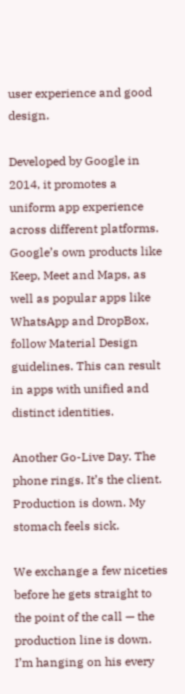user experience and good design.

Developed by Google in 2014, it promotes a uniform app experience across different platforms. Google’s own products like Keep, Meet and Maps, as well as popular apps like WhatsApp and DropBox, follow Material Design guidelines. This can result in apps with unified and distinct identities.

Another Go-Live Day. The phone rings. It’s the client. Production is down. My stomach feels sick.

We exchange a few niceties before he gets straight to the point of the call — the production line is down. I’m hanging on his every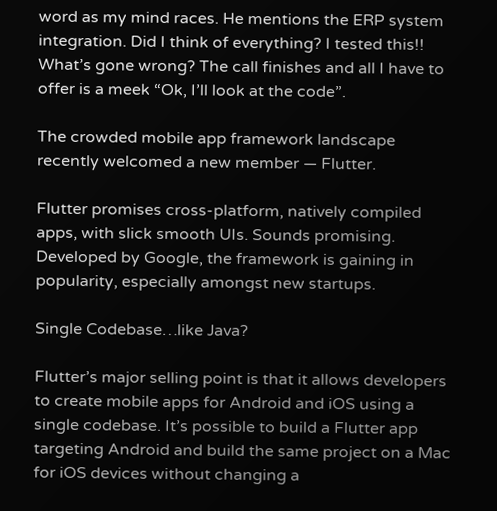word as my mind races. He mentions the ERP system integration. Did I think of everything? I tested this!! What’s gone wrong? The call finishes and all I have to offer is a meek “Ok, I’ll look at the code”.

The crowded mobile app framework landscape recently welcomed a new member — Flutter.

Flutter promises cross-platform, natively compiled apps, with slick smooth UIs. Sounds promising. Developed by Google, the framework is gaining in popularity, especially amongst new startups.

Single Codebase…like Java?

Flutter’s major selling point is that it allows developers to create mobile apps for Android and iOS using a single codebase. It’s possible to build a Flutter app targeting Android and build the same project on a Mac for iOS devices without changing a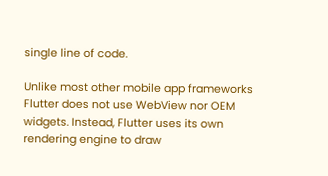single line of code.

Unlike most other mobile app frameworks Flutter does not use WebView nor OEM widgets. Instead, Flutter uses its own rendering engine to draw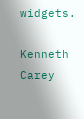widgets.

Kenneth Carey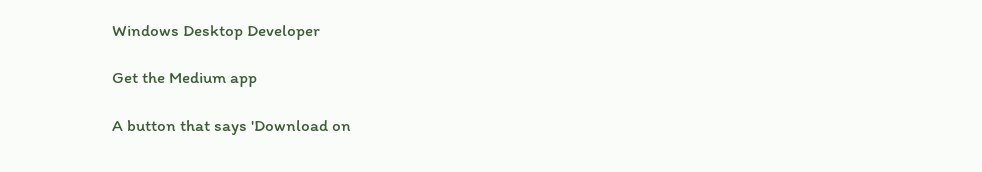Windows Desktop Developer

Get the Medium app

A button that says 'Download on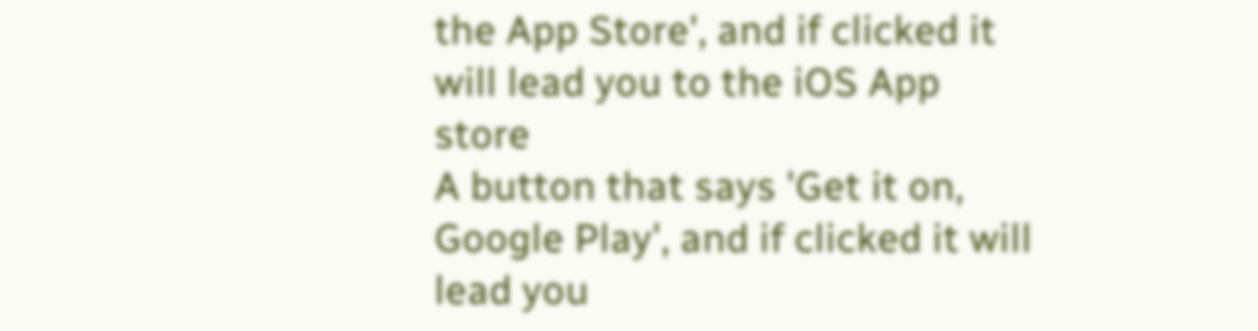the App Store', and if clicked it will lead you to the iOS App store
A button that says 'Get it on, Google Play', and if clicked it will lead you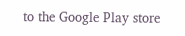to the Google Play store